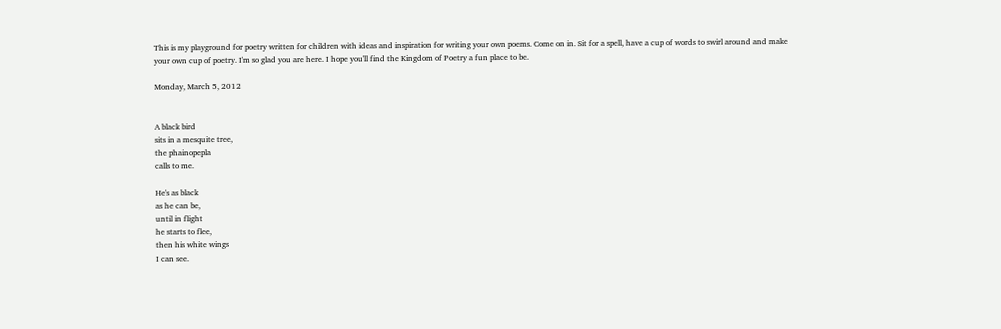This is my playground for poetry written for children with ideas and inspiration for writing your own poems. Come on in. Sit for a spell, have a cup of words to swirl around and make your own cup of poetry. I'm so glad you are here. I hope you'll find the Kingdom of Poetry a fun place to be.

Monday, March 5, 2012


A black bird
sits in a mesquite tree,
the phainopepla
calls to me.

He's as black
as he can be,
until in flight
he starts to flee,
then his white wings
I can see.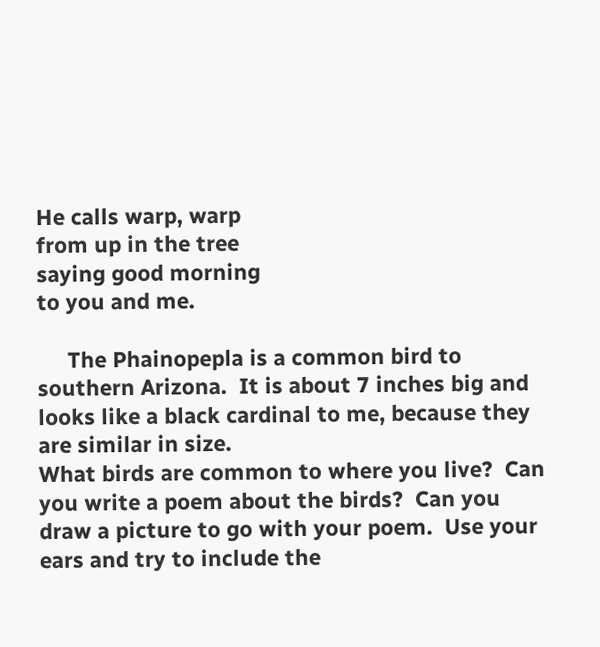He calls warp, warp
from up in the tree
saying good morning
to you and me.

     The Phainopepla is a common bird to southern Arizona.  It is about 7 inches big and looks like a black cardinal to me, because they are similar in size.
What birds are common to where you live?  Can you write a poem about the birds?  Can you draw a picture to go with your poem.  Use your ears and try to include the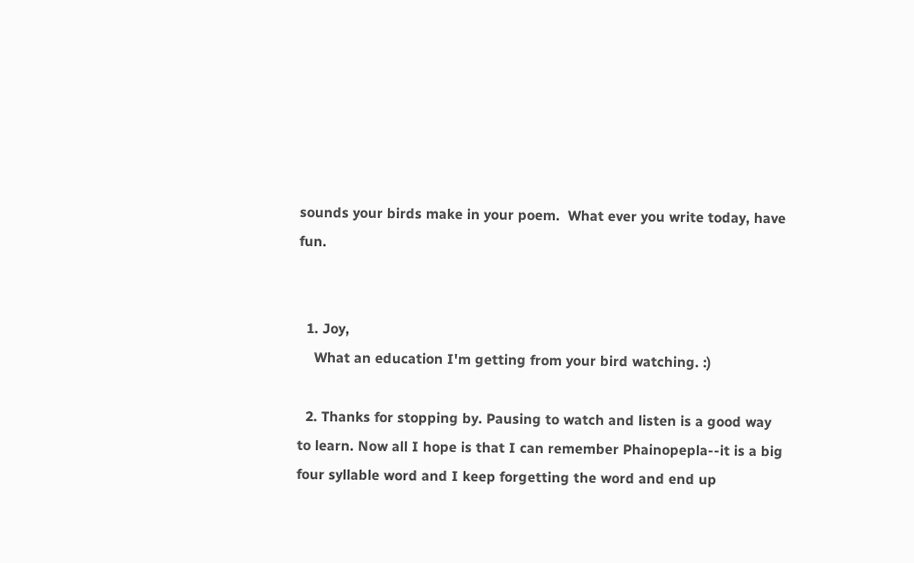sounds your birds make in your poem.  What ever you write today, have fun.


  1. Joy,
    What an education I'm getting from your bird watching. :)

  2. Thanks for stopping by. Pausing to watch and listen is a good way to learn. Now all I hope is that I can remember Phainopepla--it is a big four syllable word and I keep forgetting the word and end up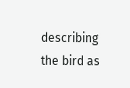describing the bird as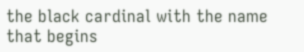the black cardinal with the name that begins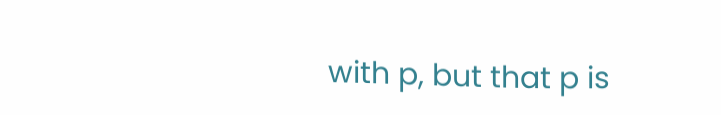with p, but that p is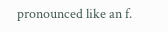pronounced like an f.